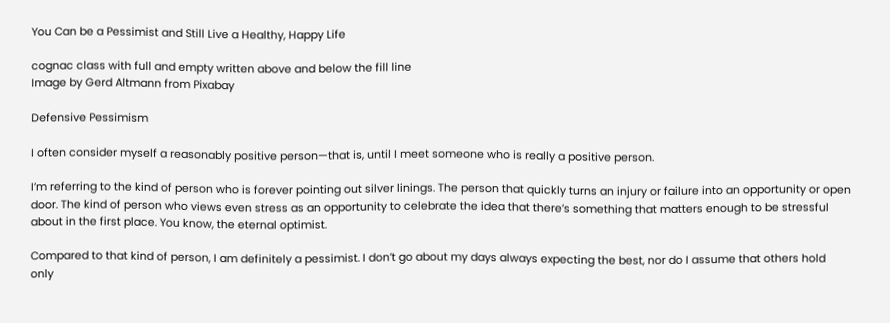You Can be a Pessimist and Still Live a Healthy, Happy Life

cognac class with full and empty written above and below the fill line
Image by Gerd Altmann from Pixabay

Defensive Pessimism

I often consider myself a reasonably positive person—that is, until I meet someone who is really a positive person.

I’m referring to the kind of person who is forever pointing out silver linings. The person that quickly turns an injury or failure into an opportunity or open door. The kind of person who views even stress as an opportunity to celebrate the idea that there’s something that matters enough to be stressful about in the first place. You know, the eternal optimist.

Compared to that kind of person, I am definitely a pessimist. I don’t go about my days always expecting the best, nor do I assume that others hold only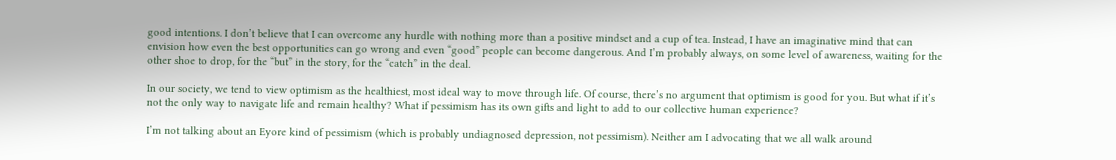good intentions. I don’t believe that I can overcome any hurdle with nothing more than a positive mindset and a cup of tea. Instead, I have an imaginative mind that can envision how even the best opportunities can go wrong and even “good” people can become dangerous. And I’m probably always, on some level of awareness, waiting for the other shoe to drop, for the “but” in the story, for the “catch” in the deal.

In our society, we tend to view optimism as the healthiest, most ideal way to move through life. Of course, there’s no argument that optimism is good for you. But what if it’s not the only way to navigate life and remain healthy? What if pessimism has its own gifts and light to add to our collective human experience?

I’m not talking about an Eyore kind of pessimism (which is probably undiagnosed depression, not pessimism). Neither am I advocating that we all walk around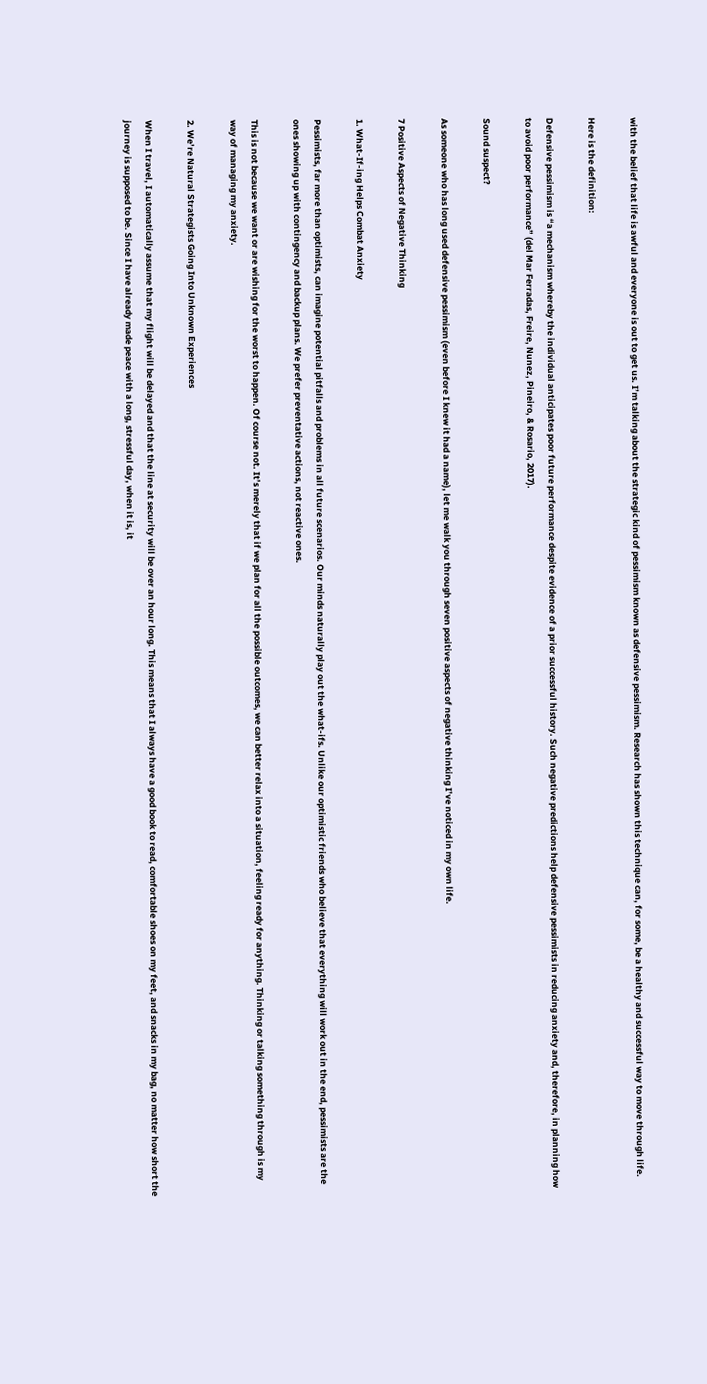with the belief that life is awful and everyone is out to get us. I’m talking about the strategic kind of pessimism known as defensive pessimism. Research has shown this technique can, for some, be a healthy and successful way to move through life.

Here is the definition:

Defensive pessimism is “a mechanism whereby the individual anticipates poor future performance despite evidence of a prior successful history. Such negative predictions help defensive pessimists in reducing anxiety and, therefore, in planning how to avoid poor performance” (del Mar Ferradas, Freire, Nunez, Pineiro, & Rosario, 2017).

Sound suspect?

As someone who has long used defensive pessimism (even before I knew it had a name), let me walk you through seven positive aspects of negative thinking I’ve noticed in my own life.

7 Positive Aspects of Negative Thinking

1. What-If-ing Helps Combat Anxiety

Pessimists, far more than optimists, can imagine potential pitfalls and problems in all future scenarios. Our minds naturally play out the what-ifs. Unlike our optimistic friends who believe that everything will work out in the end, pessimists are the ones showing up with contingency and backup plans. We prefer preventative actions, not reactive ones.

This is not because we want or are wishing for the worst to happen. Of course not. It’s merely that if we plan for all the possible outcomes, we can better relax into a situation, feeling ready for anything. Thinking or talking something through is my way of managing my anxiety.

2. We’re Natural Strategists Going Into Unknown Experiences

When I travel, I automatically assume that my flight will be delayed and that the line at security will be over an hour long. This means that I always have a good book to read, comfortable shoes on my feet, and snacks in my bag, no matter how short the journey is supposed to be. Since I have already made peace with a long, stressful day, when it is, it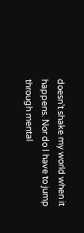doesn’t shake my world when it happens. Nor do I have to jump through mental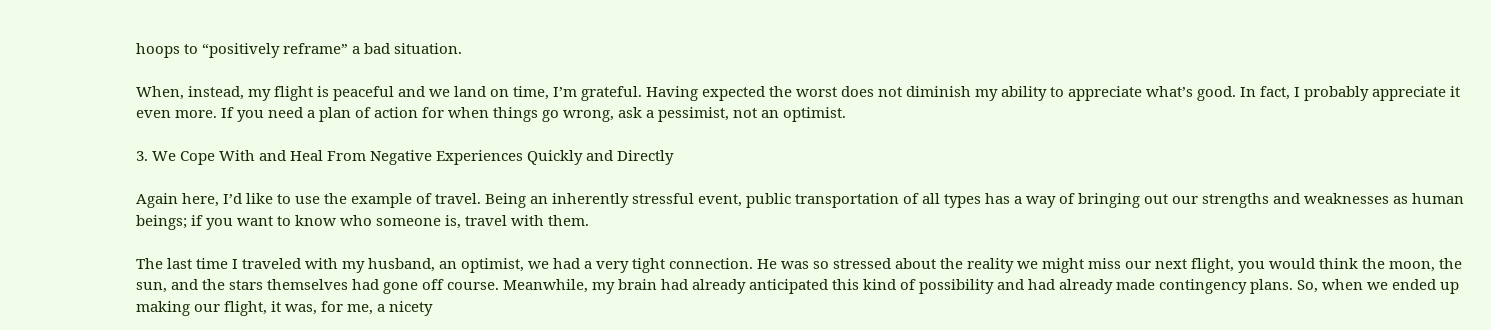hoops to “positively reframe” a bad situation.

When, instead, my flight is peaceful and we land on time, I’m grateful. Having expected the worst does not diminish my ability to appreciate what’s good. In fact, I probably appreciate it even more. If you need a plan of action for when things go wrong, ask a pessimist, not an optimist.

3. We Cope With and Heal From Negative Experiences Quickly and Directly

Again here, I’d like to use the example of travel. Being an inherently stressful event, public transportation of all types has a way of bringing out our strengths and weaknesses as human beings; if you want to know who someone is, travel with them.

The last time I traveled with my husband, an optimist, we had a very tight connection. He was so stressed about the reality we might miss our next flight, you would think the moon, the sun, and the stars themselves had gone off course. Meanwhile, my brain had already anticipated this kind of possibility and had already made contingency plans. So, when we ended up making our flight, it was, for me, a nicety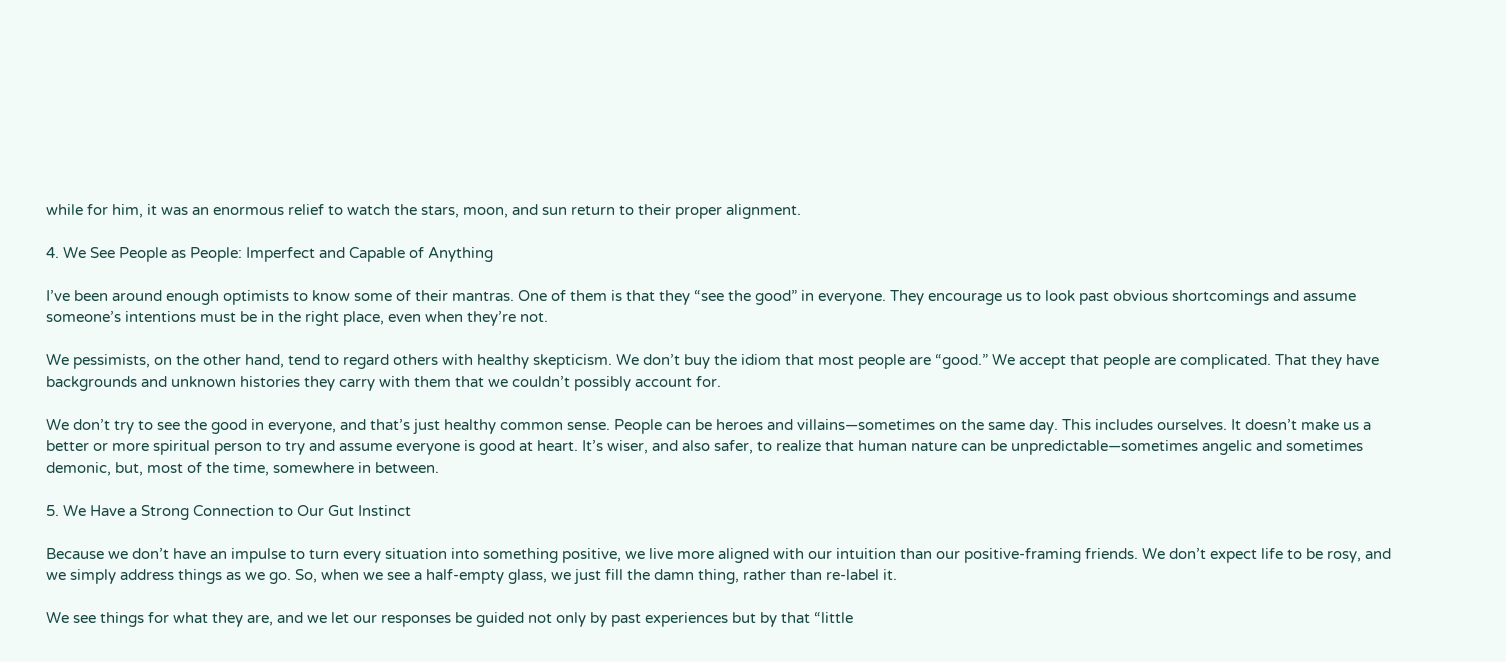while for him, it was an enormous relief to watch the stars, moon, and sun return to their proper alignment.

4. We See People as People: Imperfect and Capable of Anything

I’ve been around enough optimists to know some of their mantras. One of them is that they “see the good” in everyone. They encourage us to look past obvious shortcomings and assume someone’s intentions must be in the right place, even when they’re not.

We pessimists, on the other hand, tend to regard others with healthy skepticism. We don’t buy the idiom that most people are “good.” We accept that people are complicated. That they have backgrounds and unknown histories they carry with them that we couldn’t possibly account for.

We don’t try to see the good in everyone, and that’s just healthy common sense. People can be heroes and villains—sometimes on the same day. This includes ourselves. It doesn’t make us a better or more spiritual person to try and assume everyone is good at heart. It’s wiser, and also safer, to realize that human nature can be unpredictable—sometimes angelic and sometimes demonic, but, most of the time, somewhere in between.

5. We Have a Strong Connection to Our Gut Instinct

Because we don’t have an impulse to turn every situation into something positive, we live more aligned with our intuition than our positive-framing friends. We don’t expect life to be rosy, and we simply address things as we go. So, when we see a half-empty glass, we just fill the damn thing, rather than re-label it.

We see things for what they are, and we let our responses be guided not only by past experiences but by that “little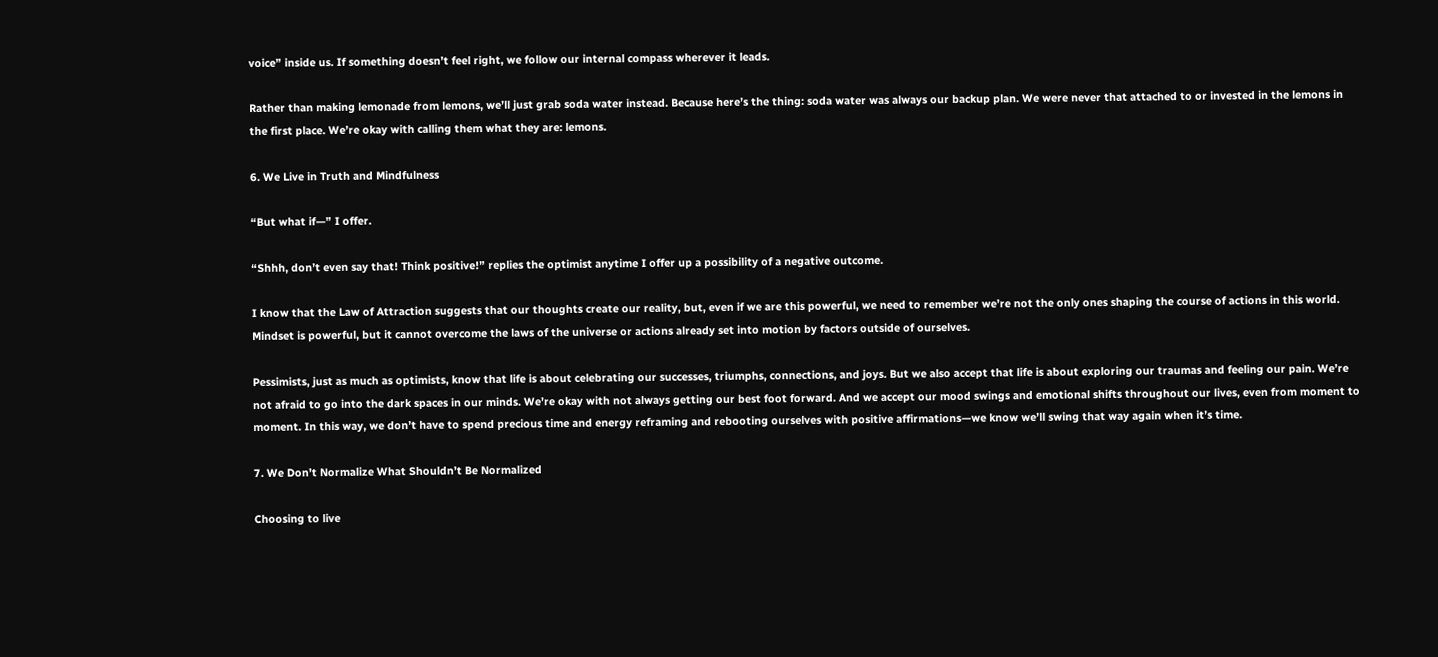voice” inside us. If something doesn’t feel right, we follow our internal compass wherever it leads.

Rather than making lemonade from lemons, we’ll just grab soda water instead. Because here’s the thing: soda water was always our backup plan. We were never that attached to or invested in the lemons in the first place. We’re okay with calling them what they are: lemons.

6. We Live in Truth and Mindfulness

“But what if—” I offer.

“Shhh, don’t even say that! Think positive!” replies the optimist anytime I offer up a possibility of a negative outcome.

I know that the Law of Attraction suggests that our thoughts create our reality, but, even if we are this powerful, we need to remember we’re not the only ones shaping the course of actions in this world. Mindset is powerful, but it cannot overcome the laws of the universe or actions already set into motion by factors outside of ourselves.

Pessimists, just as much as optimists, know that life is about celebrating our successes, triumphs, connections, and joys. But we also accept that life is about exploring our traumas and feeling our pain. We’re not afraid to go into the dark spaces in our minds. We’re okay with not always getting our best foot forward. And we accept our mood swings and emotional shifts throughout our lives, even from moment to moment. In this way, we don’t have to spend precious time and energy reframing and rebooting ourselves with positive affirmations—we know we’ll swing that way again when it’s time.

7. We Don’t Normalize What Shouldn’t Be Normalized

Choosing to live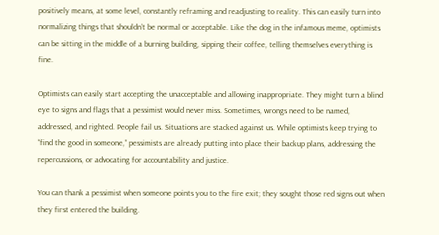positively means, at some level, constantly reframing and readjusting to reality. This can easily turn into normalizing things that shouldn’t be normal or acceptable. Like the dog in the infamous meme, optimists can be sitting in the middle of a burning building, sipping their coffee, telling themselves everything is fine.

Optimists can easily start accepting the unacceptable and allowing inappropriate. They might turn a blind eye to signs and flags that a pessimist would never miss. Sometimes, wrongs need to be named, addressed, and righted. People fail us. Situations are stacked against us. While optimists keep trying to “find the good in someone,” pessimists are already putting into place their backup plans, addressing the repercussions, or advocating for accountability and justice.

You can thank a pessimist when someone points you to the fire exit; they sought those red signs out when they first entered the building.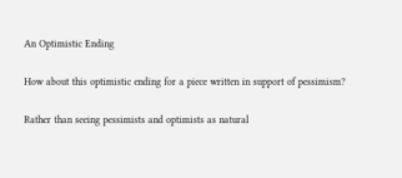An Optimistic Ending

How about this optimistic ending for a piece written in support of pessimism?

Rather than seeing pessimists and optimists as natural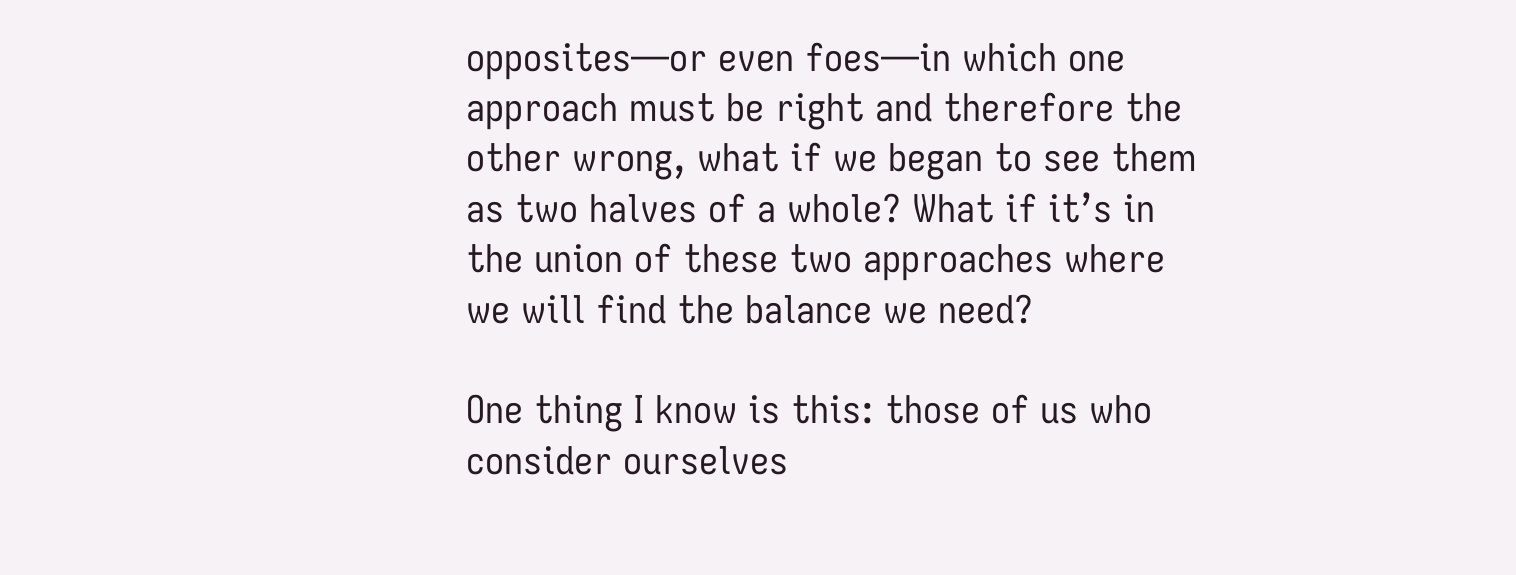opposites—or even foes—in which one approach must be right and therefore the other wrong, what if we began to see them as two halves of a whole? What if it’s in the union of these two approaches where we will find the balance we need?

One thing I know is this: those of us who consider ourselves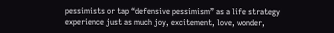pessimists or tap “defensive pessimism” as a life strategy experience just as much joy, excitement, love, wonder,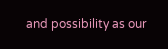and possibility as our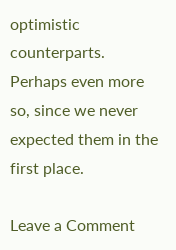optimistic counterparts. Perhaps even more so, since we never expected them in the first place.

Leave a Comment